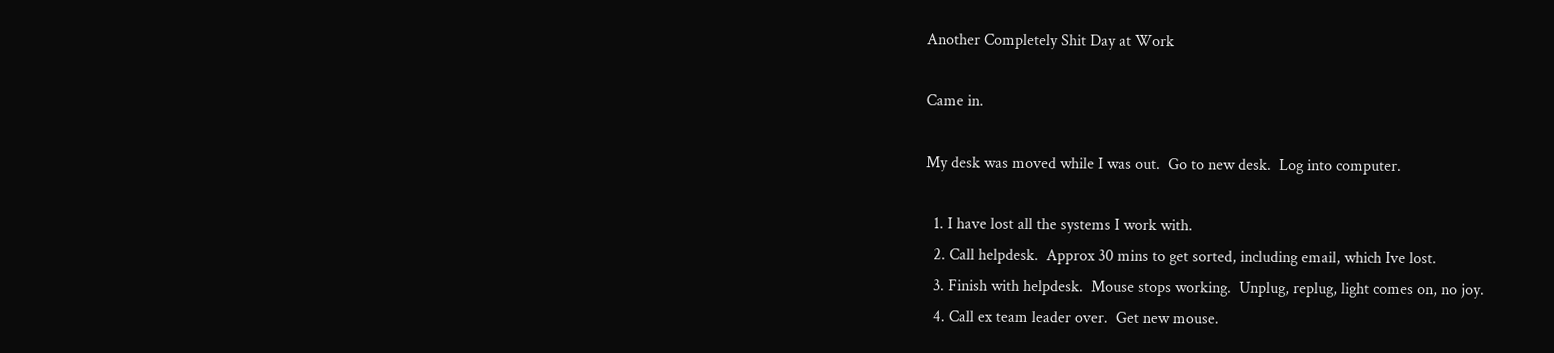Another Completely Shit Day at Work

Came in.

My desk was moved while I was out.  Go to new desk.  Log into computer.

  1. I have lost all the systems I work with.
  2. Call helpdesk.  Approx 30 mins to get sorted, including email, which Ive lost.
  3. Finish with helpdesk.  Mouse stops working.  Unplug, replug, light comes on, no joy.
  4. Call ex team leader over.  Get new mouse.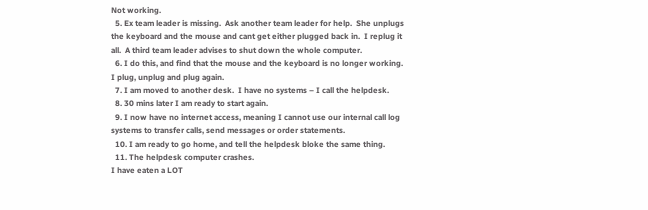Not working.
  5. Ex team leader is missing.  Ask another team leader for help.  She unplugs the keyboard and the mouse and cant get either plugged back in.  I replug it all.  A third team leader advises to shut down the whole computer.
  6. I do this, and find that the mouse and the keyboard is no longer working.  I plug, unplug and plug again.
  7. I am moved to another desk.  I have no systems – I call the helpdesk.
  8. 30 mins later I am ready to start again.
  9. I now have no internet access, meaning I cannot use our internal call log systems to transfer calls, send messages or order statements.
  10. I am ready to go home, and tell the helpdesk bloke the same thing.
  11. The helpdesk computer crashes.
I have eaten a LOT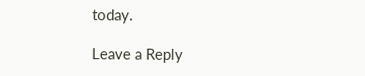today.

Leave a Reply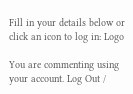Fill in your details below or click an icon to log in: Logo

You are commenting using your account. Log Out /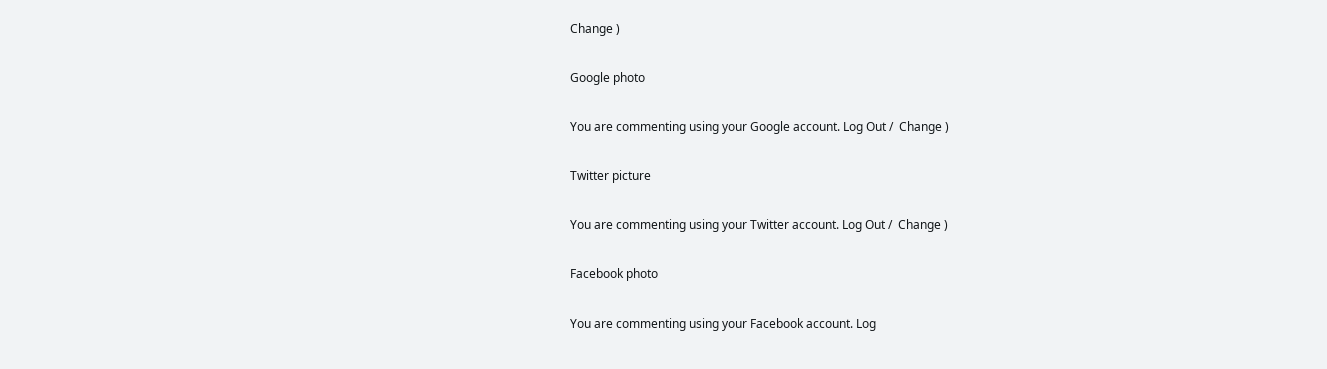Change )

Google photo

You are commenting using your Google account. Log Out /  Change )

Twitter picture

You are commenting using your Twitter account. Log Out /  Change )

Facebook photo

You are commenting using your Facebook account. Log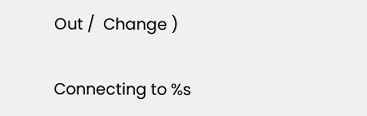Out /  Change )

Connecting to %s